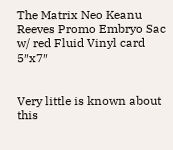The Matrix Neo Keanu Reeves Promo Embryo Sac w/ red Fluid Vinyl card 5″x7″


Very little is known about this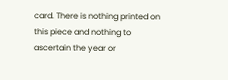card. There is nothing printed on this piece and nothing to ascertain the year or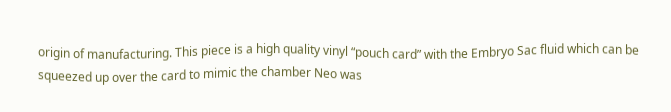origin of manufacturing. This piece is a high quality vinyl “pouch card” with the Embryo Sac fluid which can be squeezed up over the card to mimic the chamber Neo was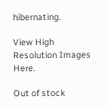hibernating.

View High Resolution Images Here.

Out of stock